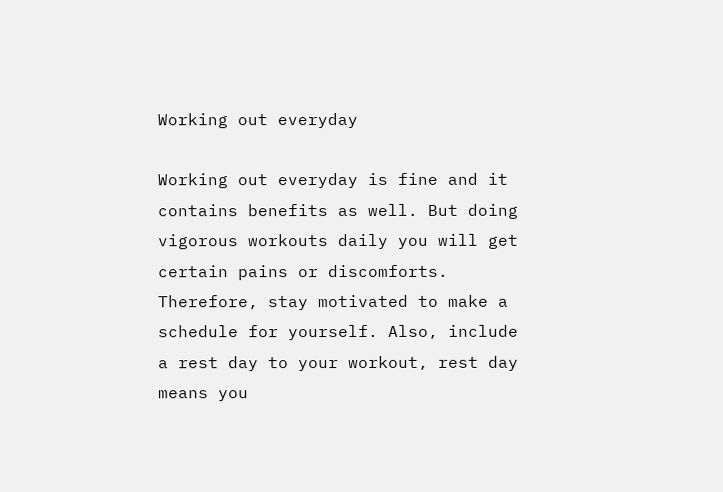Working out everyday

Working out everyday is fine and it contains benefits as well. But doing vigorous workouts daily you will get certain pains or discomforts. Therefore, stay motivated to make a schedule for yourself. Also, include a rest day to your workout, rest day means you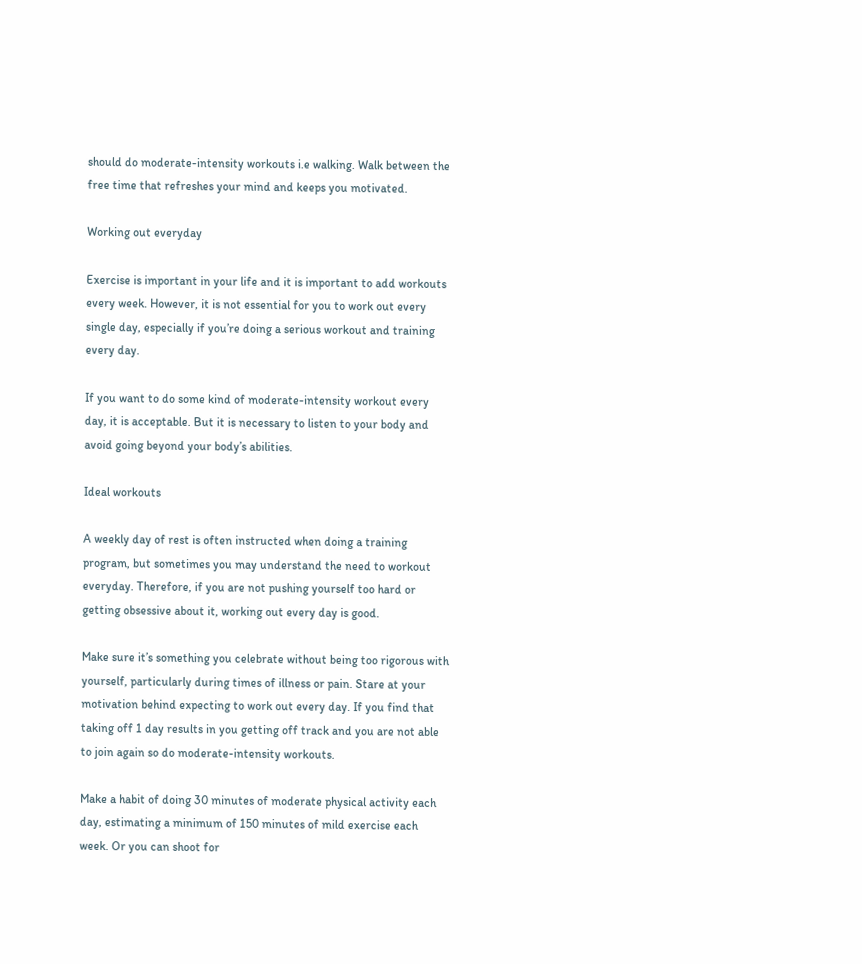should do moderate-intensity workouts i.e walking. Walk between the free time that refreshes your mind and keeps you motivated.

Working out everyday

Exercise is important in your life and it is important to add workouts every week. However, it is not essential for you to work out every single day, especially if you’re doing a serious workout and training every day.

If you want to do some kind of moderate-intensity workout every day, it is acceptable. But it is necessary to listen to your body and avoid going beyond your body’s abilities.

Ideal workouts

A weekly day of rest is often instructed when doing a training program, but sometimes you may understand the need to workout everyday. Therefore, if you are not pushing yourself too hard or getting obsessive about it, working out every day is good.

Make sure it’s something you celebrate without being too rigorous with yourself, particularly during times of illness or pain. Stare at your motivation behind expecting to work out every day. If you find that taking off 1 day results in you getting off track and you are not able to join again so do moderate-intensity workouts.

Make a habit of doing 30 minutes of moderate physical activity each day, estimating a minimum of 150 minutes of mild exercise each week. Or you can shoot for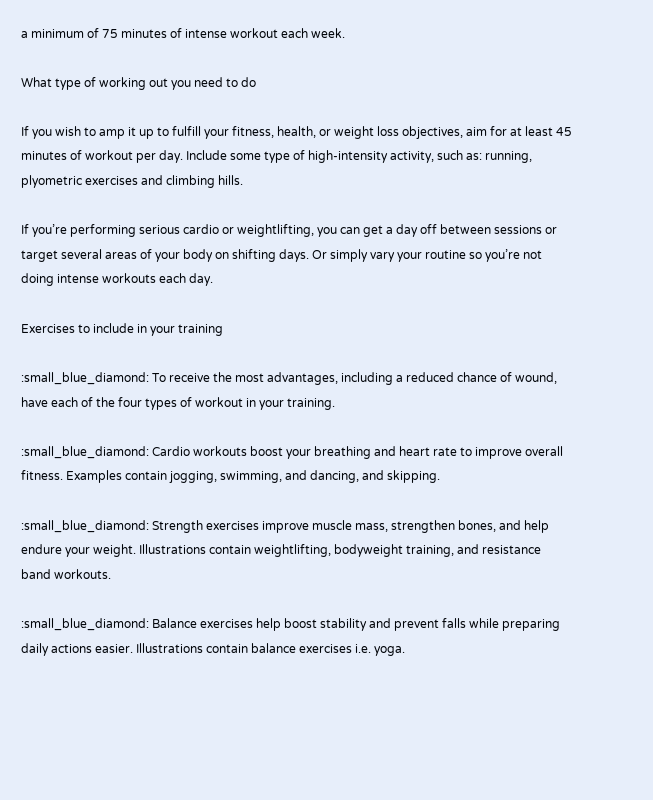a minimum of 75 minutes of intense workout each week.

What type of working out you need to do

If you wish to amp it up to fulfill your fitness, health, or weight loss objectives, aim for at least 45 minutes of workout per day. Include some type of high-intensity activity, such as: running, plyometric exercises and climbing hills.

If you’re performing serious cardio or weightlifting, you can get a day off between sessions or target several areas of your body on shifting days. Or simply vary your routine so you’re not doing intense workouts each day.

Exercises to include in your training

:small_blue_diamond: To receive the most advantages, including a reduced chance of wound, have each of the four types of workout in your training.

:small_blue_diamond: Cardio workouts boost your breathing and heart rate to improve overall fitness. Examples contain jogging, swimming, and dancing, and skipping.

:small_blue_diamond: Strength exercises improve muscle mass, strengthen bones, and help endure your weight. Illustrations contain weightlifting, bodyweight training, and resistance band workouts.

:small_blue_diamond: Balance exercises help boost stability and prevent falls while preparing daily actions easier. Illustrations contain balance exercises i.e. yoga.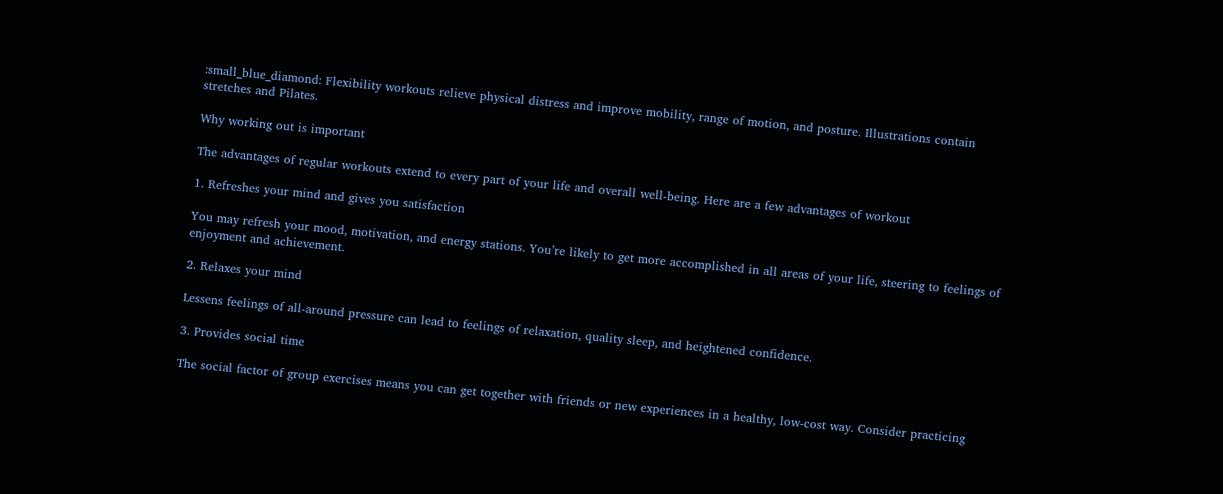:small_blue_diamond: Flexibility workouts relieve physical distress and improve mobility, range of motion, and posture. Illustrations contain stretches and Pilates.

Why working out is important

The advantages of regular workouts extend to every part of your life and overall well-being. Here are a few advantages of workout

1. Refreshes your mind and gives you satisfaction

You may refresh your mood, motivation, and energy stations. You’re likely to get more accomplished in all areas of your life, steering to feelings of enjoyment and achievement.

2. Relaxes your mind

Lessens feelings of all-around pressure can lead to feelings of relaxation, quality sleep, and heightened confidence.

3. Provides social time

The social factor of group exercises means you can get together with friends or new experiences in a healthy, low-cost way. Consider practicing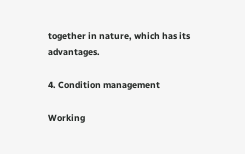together in nature, which has its advantages.

4. Condition management

Working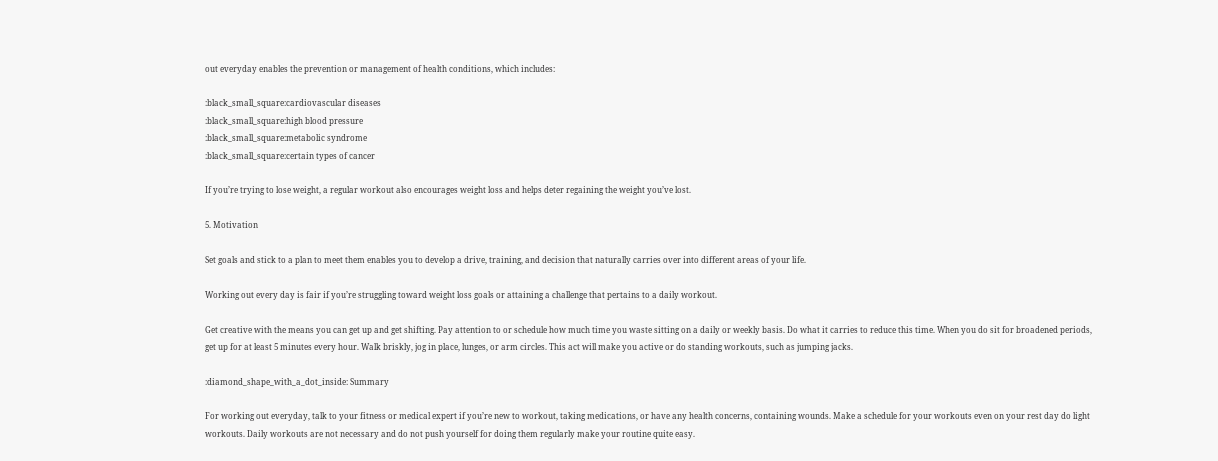out everyday enables the prevention or management of health conditions, which includes:

:black_small_square:cardiovascular diseases
:black_small_square:high blood pressure
:black_small_square:metabolic syndrome
:black_small_square:certain types of cancer

If you’re trying to lose weight, a regular workout also encourages weight loss and helps deter regaining the weight you’ve lost.

5. Motivation

Set goals and stick to a plan to meet them enables you to develop a drive, training, and decision that naturally carries over into different areas of your life.

Working out every day is fair if you’re struggling toward weight loss goals or attaining a challenge that pertains to a daily workout.

Get creative with the means you can get up and get shifting. Pay attention to or schedule how much time you waste sitting on a daily or weekly basis. Do what it carries to reduce this time. When you do sit for broadened periods, get up for at least 5 minutes every hour. Walk briskly, jog in place, lunges, or arm circles. This act will make you active or do standing workouts, such as jumping jacks.

:diamond_shape_with_a_dot_inside: Summary

For working out everyday, talk to your fitness or medical expert if you’re new to workout, taking medications, or have any health concerns, containing wounds. Make a schedule for your workouts even on your rest day do light workouts. Daily workouts are not necessary and do not push yourself for doing them regularly make your routine quite easy.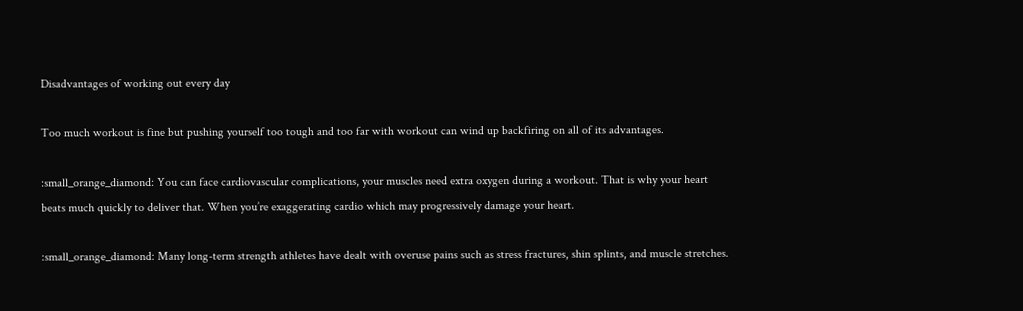Disadvantages of working out every day

Too much workout is fine but pushing yourself too tough and too far with workout can wind up backfiring on all of its advantages.

:small_orange_diamond: You can face cardiovascular complications, your muscles need extra oxygen during a workout. That is why your heart beats much quickly to deliver that. When you’re exaggerating cardio which may progressively damage your heart.

:small_orange_diamond: Many long-term strength athletes have dealt with overuse pains such as stress fractures, shin splints, and muscle stretches.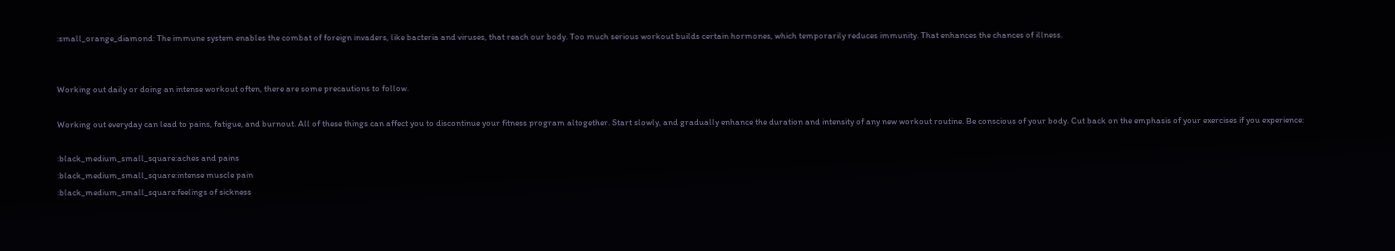:small_orange_diamond: The immune system enables the combat of foreign invaders, like bacteria and viruses, that reach our body. Too much serious workout builds certain hormones, which temporarily reduces immunity. That enhances the chances of illness.


Working out daily or doing an intense workout often, there are some precautions to follow.

Working out everyday can lead to pains, fatigue, and burnout. All of these things can affect you to discontinue your fitness program altogether. Start slowly, and gradually enhance the duration and intensity of any new workout routine. Be conscious of your body. Cut back on the emphasis of your exercises if you experience:

:black_medium_small_square:aches and pains
:black_medium_small_square:intense muscle pain
:black_medium_small_square:feelings of sickness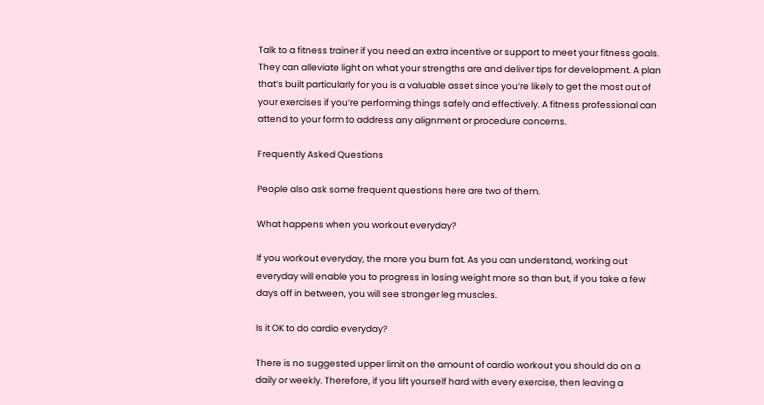Talk to a fitness trainer if you need an extra incentive or support to meet your fitness goals. They can alleviate light on what your strengths are and deliver tips for development. A plan that’s built particularly for you is a valuable asset since you’re likely to get the most out of your exercises if you’re performing things safely and effectively. A fitness professional can attend to your form to address any alignment or procedure concerns.

Frequently Asked Questions

People also ask some frequent questions here are two of them.

What happens when you workout everyday?

If you workout everyday, the more you burn fat. As you can understand, working out everyday will enable you to progress in losing weight more so than but, if you take a few days off in between, you will see stronger leg muscles.

Is it OK to do cardio everyday?

There is no suggested upper limit on the amount of cardio workout you should do on a daily or weekly. Therefore, if you lift yourself hard with every exercise, then leaving a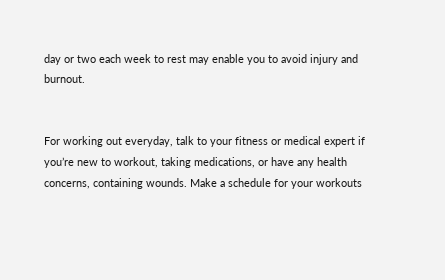day or two each week to rest may enable you to avoid injury and burnout.


For working out everyday, talk to your fitness or medical expert if you’re new to workout, taking medications, or have any health concerns, containing wounds. Make a schedule for your workouts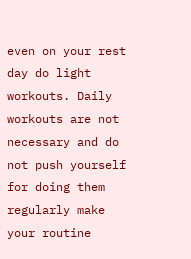even on your rest day do light workouts. Daily workouts are not necessary and do not push yourself for doing them regularly make your routine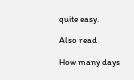quite easy.

Also read

How many days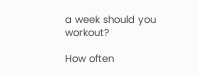a week should you workout?

How often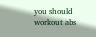you should workout abs